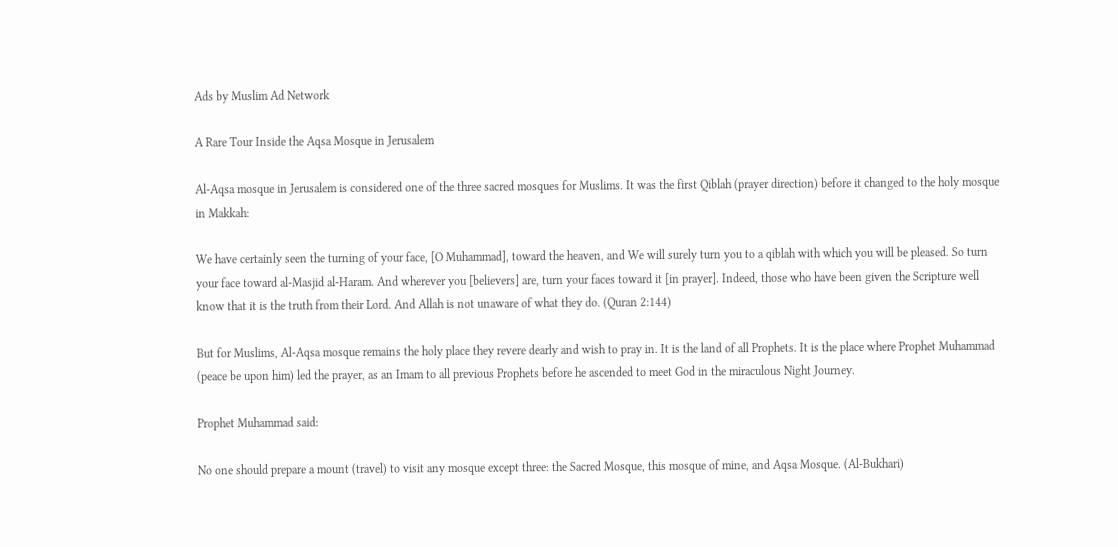Ads by Muslim Ad Network

A Rare Tour Inside the Aqsa Mosque in Jerusalem

Al-Aqsa mosque in Jerusalem is considered one of the three sacred mosques for Muslims. It was the first Qiblah (prayer direction) before it changed to the holy mosque in Makkah:

We have certainly seen the turning of your face, [O Muhammad], toward the heaven, and We will surely turn you to a qiblah with which you will be pleased. So turn your face toward al-Masjid al-Haram. And wherever you [believers] are, turn your faces toward it [in prayer]. Indeed, those who have been given the Scripture well know that it is the truth from their Lord. And Allah is not unaware of what they do. (Quran 2:144)

But for Muslims, Al-Aqsa mosque remains the holy place they revere dearly and wish to pray in. It is the land of all Prophets. It is the place where Prophet Muhammad (peace be upon him) led the prayer, as an Imam to all previous Prophets before he ascended to meet God in the miraculous Night Journey.

Prophet Muhammad said:

No one should prepare a mount (travel) to visit any mosque except three: the Sacred Mosque, this mosque of mine, and Aqsa Mosque. (Al-Bukhari)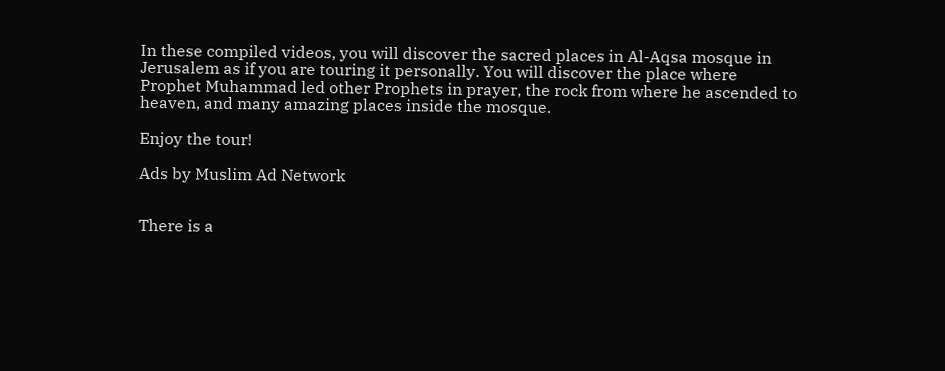In these compiled videos, you will discover the sacred places in Al-Aqsa mosque in Jerusalem as if you are touring it personally. You will discover the place where Prophet Muhammad led other Prophets in prayer, the rock from where he ascended to heaven, and many amazing places inside the mosque.

Enjoy the tour!

Ads by Muslim Ad Network


There is a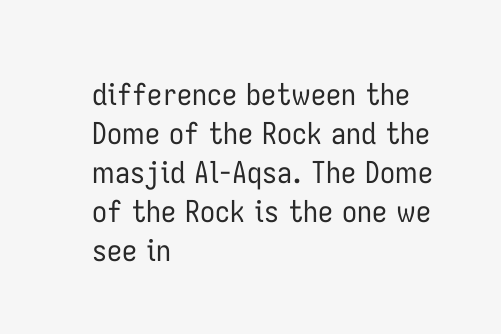difference between the Dome of the Rock and the masjid Al-Aqsa. The Dome of the Rock is the one we see in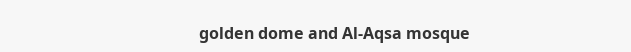golden dome and Al-Aqsa mosque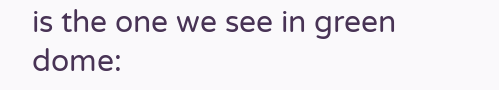is the one we see in green dome: